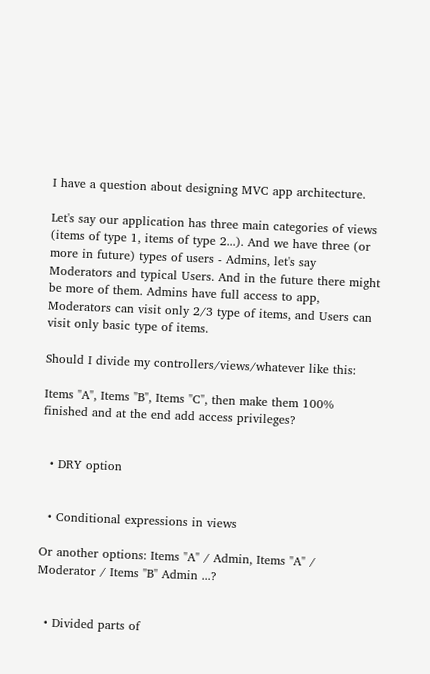I have a question about designing MVC app architecture.

Let's say our application has three main categories of views (items of type 1, items of type 2...). And we have three (or more in future) types of users - Admins, let's say Moderators and typical Users. And in the future there might be more of them. Admins have full access to app, Moderators can visit only 2/3 type of items, and Users can visit only basic type of items.

Should I divide my controllers/views/whatever like this:

Items "A", Items "B", Items "C", then make them 100% finished and at the end add access privileges?


  • DRY option


  • Conditional expressions in views

Or another options: Items "A" / Admin, Items "A" / Moderator / Items "B" Admin ...?


  • Divided parts of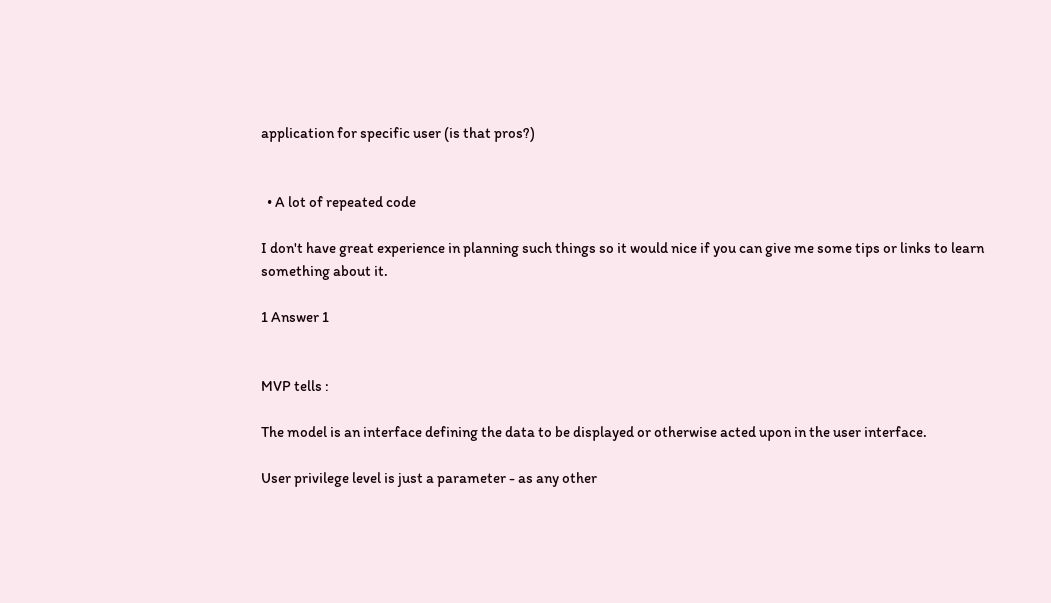application for specific user (is that pros?)


  • A lot of repeated code

I don't have great experience in planning such things so it would nice if you can give me some tips or links to learn something about it.

1 Answer 1


MVP tells :

The model is an interface defining the data to be displayed or otherwise acted upon in the user interface.

User privilege level is just a parameter - as any other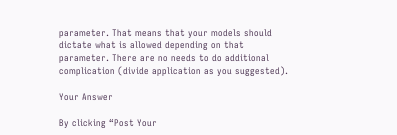parameter. That means that your models should dictate what is allowed depending on that parameter. There are no needs to do additional complication (divide application as you suggested).

Your Answer

By clicking “Post Your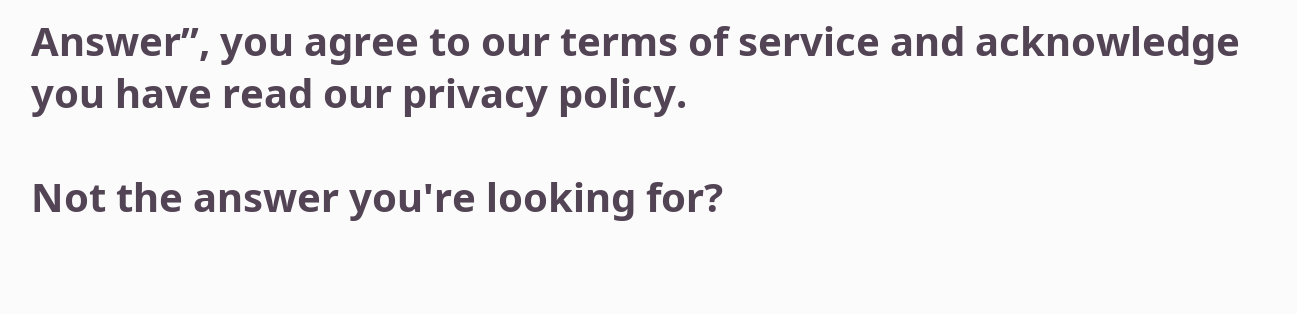Answer”, you agree to our terms of service and acknowledge you have read our privacy policy.

Not the answer you're looking for?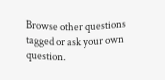Browse other questions tagged or ask your own question.